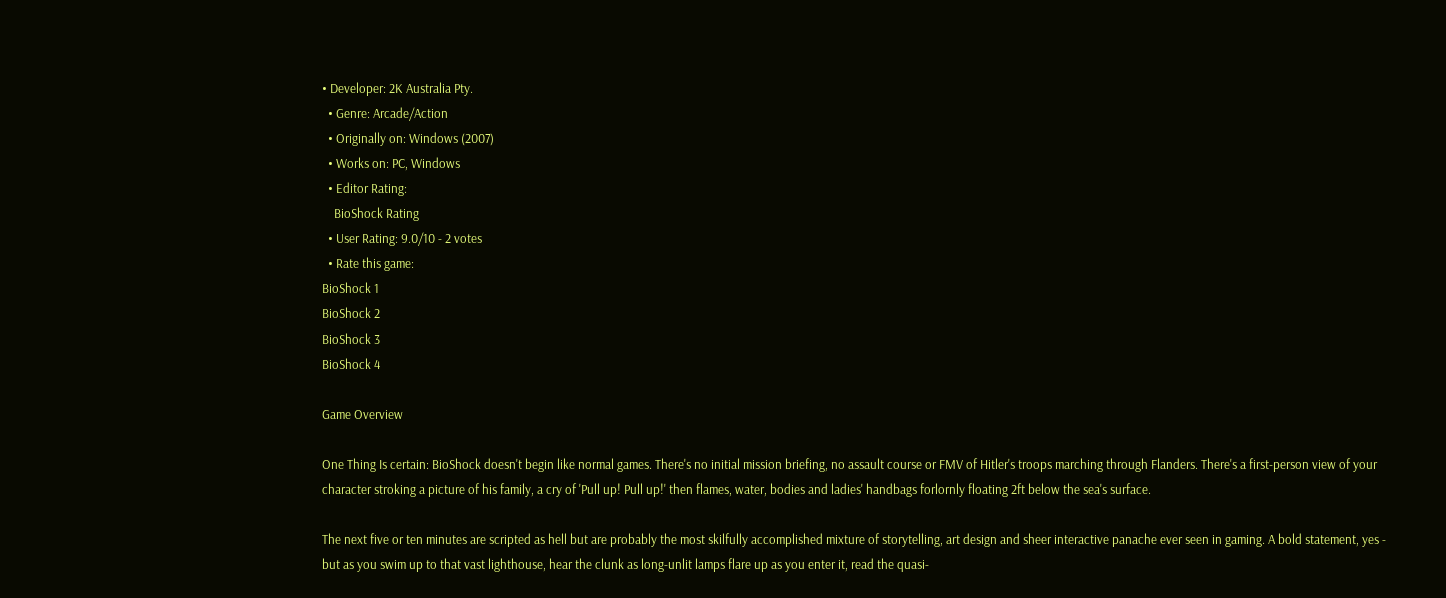• Developer: 2K Australia Pty.
  • Genre: Arcade/Action
  • Originally on: Windows (2007)
  • Works on: PC, Windows
  • Editor Rating:
    BioShock Rating
  • User Rating: 9.0/10 - 2 votes
  • Rate this game:
BioShock 1
BioShock 2
BioShock 3
BioShock 4

Game Overview

One Thing Is certain: BioShock doesn't begin like normal games. There's no initial mission briefing, no assault course or FMV of Hitler's troops marching through Flanders. There's a first-person view of your character stroking a picture of his family, a cry of 'Pull up! Pull up!' then flames, water, bodies and ladies' handbags forlornly floating 2ft below the sea's surface.

The next five or ten minutes are scripted as hell but are probably the most skilfully accomplished mixture of storytelling, art design and sheer interactive panache ever seen in gaming. A bold statement, yes - but as you swim up to that vast lighthouse, hear the clunk as long-unlit lamps flare up as you enter it, read the quasi-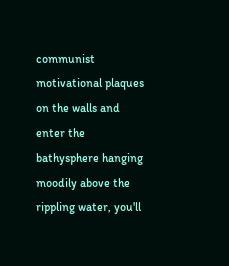communist motivational plaques on the walls and enter the bathysphere hanging moodily above the rippling water, you'll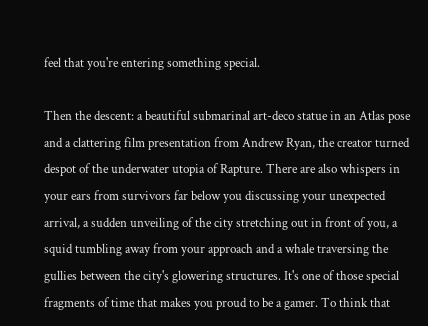feel that you're entering something special.

Then the descent: a beautiful submarinal art-deco statue in an Atlas pose and a clattering film presentation from Andrew Ryan, the creator turned despot of the underwater utopia of Rapture. There are also whispers in your ears from survivors far below you discussing your unexpected arrival, a sudden unveiling of the city stretching out in front of you, a squid tumbling away from your approach and a whale traversing the gullies between the city's glowering structures. It's one of those special fragments of time that makes you proud to be a gamer. To think that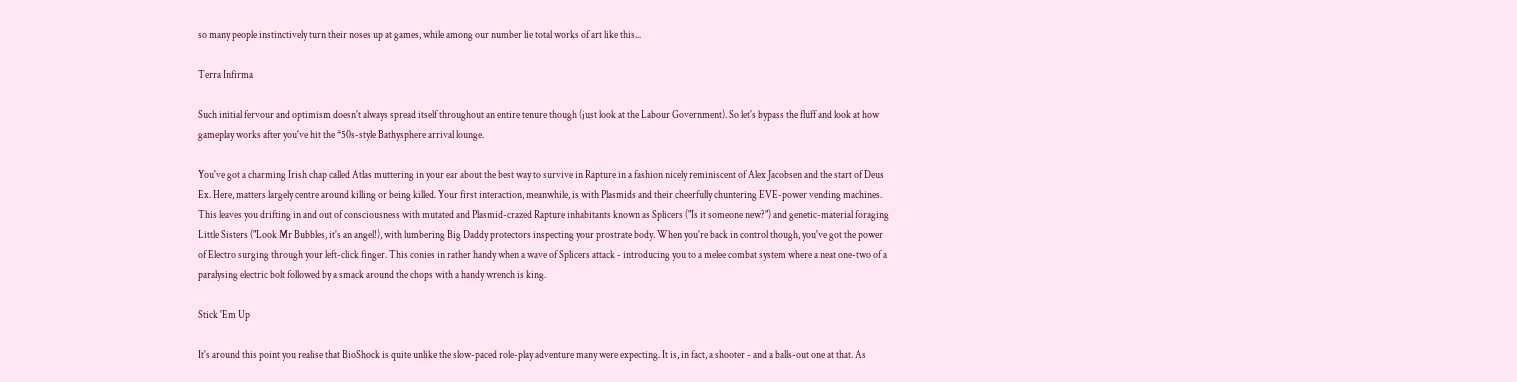so many people instinctively turn their noses up at games, while among our number lie total works of art like this...

Terra Infirma

Such initial fervour and optimism doesn't always spread itself throughout an entire tenure though (just look at the Labour Government). So let's bypass the fluff and look at how gameplay works after you've hit the *50s-style Bathysphere arrival lounge.

You've got a charming Irish chap called Atlas muttering in your ear about the best way to survive in Rapture in a fashion nicely reminiscent of Alex Jacobsen and the start of Deus Ex. Here, matters largely centre around killing or being killed. Your first interaction, meanwhile, is with Plasmids and their cheerfully chuntering EVE-power vending machines. This leaves you drifting in and out of consciousness with mutated and Plasmid-crazed Rapture inhabitants known as Splicers ("Is it someone new?") and genetic-material foraging Little Sisters ("Look Mr Bubbles, it's an angel!), with lumbering Big Daddy protectors inspecting your prostrate body. When you're back in control though, you've got the power of Electro surging through your left-click finger. This conies in rather handy when a wave of Splicers attack - introducing you to a melee combat system where a neat one-two of a paralysing electric bolt followed by a smack around the chops with a handy wrench is king.

Stick 'Em Up

It's around this point you realise that BioShock is quite unlike the slow-paced role-play adventure many were expecting. It is, in fact, a shooter - and a balls-out one at that. As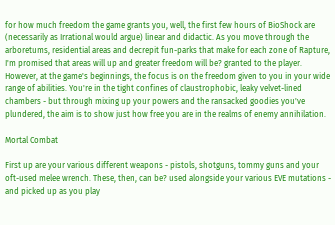for how much freedom the game grants you, well, the first few hours of BioShock are (necessarily as Irrational would argue) linear and didactic. As you move through the arboretums, residential areas and decrepit fun-parks that make for each zone of Rapture, I'm promised that areas will up and greater freedom will be? granted to the player. However, at the game's beginnings, the focus is on the freedom given to you in your wide range of abilities. You're in the tight confines of claustrophobic, leaky velvet-lined chambers - but through mixing up your powers and the ransacked goodies you've plundered, the aim is to show just how free you are in the realms of enemy annihilation.

Mortal Combat

First up are your various different weapons - pistols, shotguns, tommy guns and your oft-used melee wrench. These, then, can be? used alongside your various EVE mutations - and picked up as you play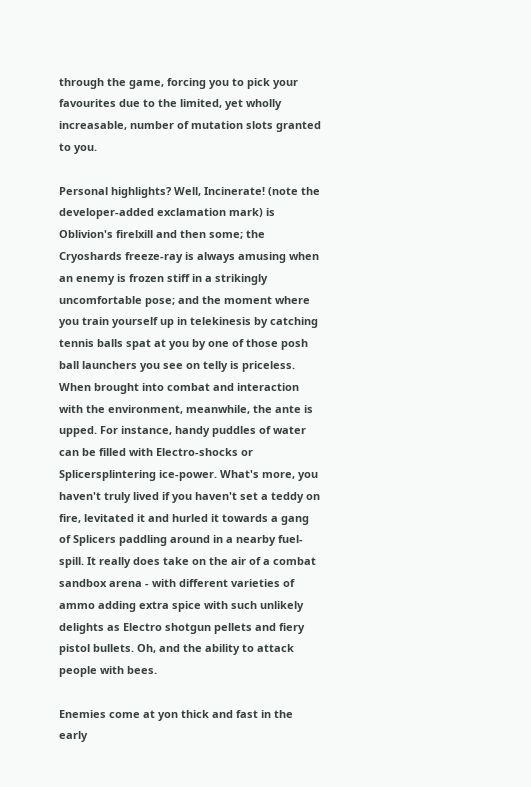through the game, forcing you to pick your favourites due to the limited, yet wholly increasable, number of mutation slots granted to you.

Personal highlights? Well, Incinerate! (note the developer-added exclamation mark) is Oblivion's firelxill and then some; the Cryoshards freeze-ray is always amusing when an enemy is frozen stiff in a strikingly uncomfortable pose; and the moment where you train yourself up in telekinesis by catching tennis balls spat at you by one of those posh ball launchers you see on telly is priceless. When brought into combat and interaction with the environment, meanwhile, the ante is upped. For instance, handy puddles of water can be filled with Electro-shocks or Splicersplintering ice-power. What's more, you haven't truly lived if you haven't set a teddy on fire, levitated it and hurled it towards a gang of Splicers paddling around in a nearby fuel-spill. It really does take on the air of a combat sandbox arena - with different varieties of ammo adding extra spice with such unlikely delights as Electro shotgun pellets and fiery pistol bullets. Oh, and the ability to attack people with bees.

Enemies come at yon thick and fast in the early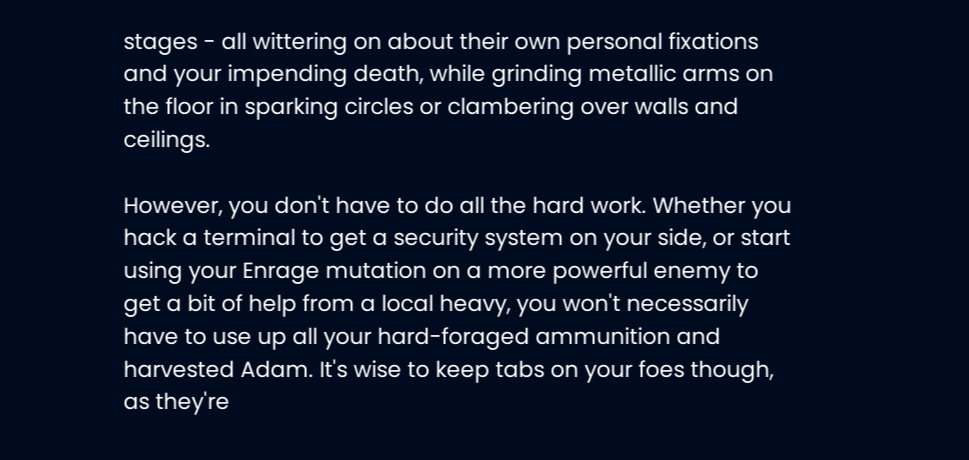stages - all wittering on about their own personal fixations and your impending death, while grinding metallic arms on the floor in sparking circles or clambering over walls and ceilings.

However, you don't have to do all the hard work. Whether you hack a terminal to get a security system on your side, or start using your Enrage mutation on a more powerful enemy to get a bit of help from a local heavy, you won't necessarily have to use up all your hard-foraged ammunition and harvested Adam. It's wise to keep tabs on your foes though, as they're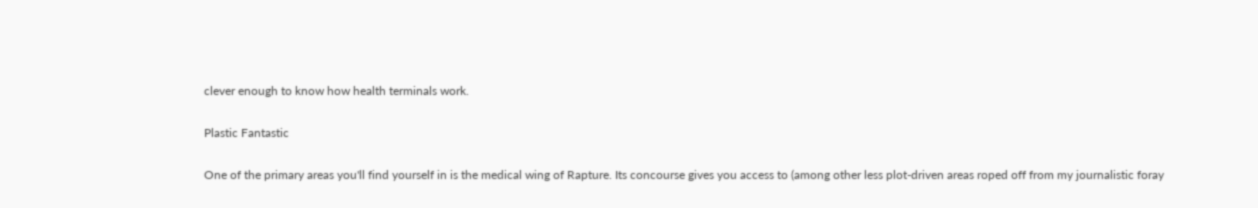clever enough to know how health terminals work.

Plastic Fantastic

One of the primary areas you'll find yourself in is the medical wing of Rapture. Its concourse gives you access to (among other less plot-driven areas roped off from my journalistic foray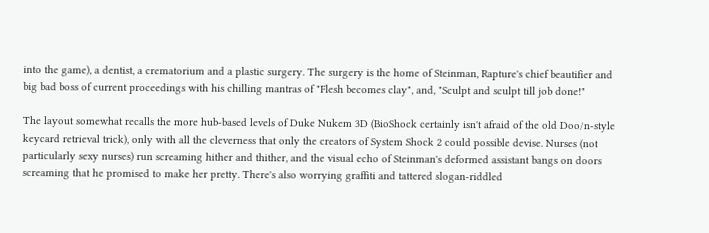into the game), a dentist, a crematorium and a plastic surgery. The surgery is the home of Steinman, Rapture's chief beautifier and big bad boss of current proceedings with his chilling mantras of "Flesh becomes clay", and, "Sculpt and sculpt till job done!"

The layout somewhat recalls the more hub-based levels of Duke Nukem 3D (BioShock certainly isn't afraid of the old Doo/n-style keycard retrieval trick), only with all the cleverness that only the creators of System Shock 2 could possible devise. Nurses (not particularly sexy nurses) run screaming hither and thither, and the visual echo of Steinman's deformed assistant bangs on doors screaming that he promised to make her pretty. There's also worrying graffiti and tattered slogan-riddled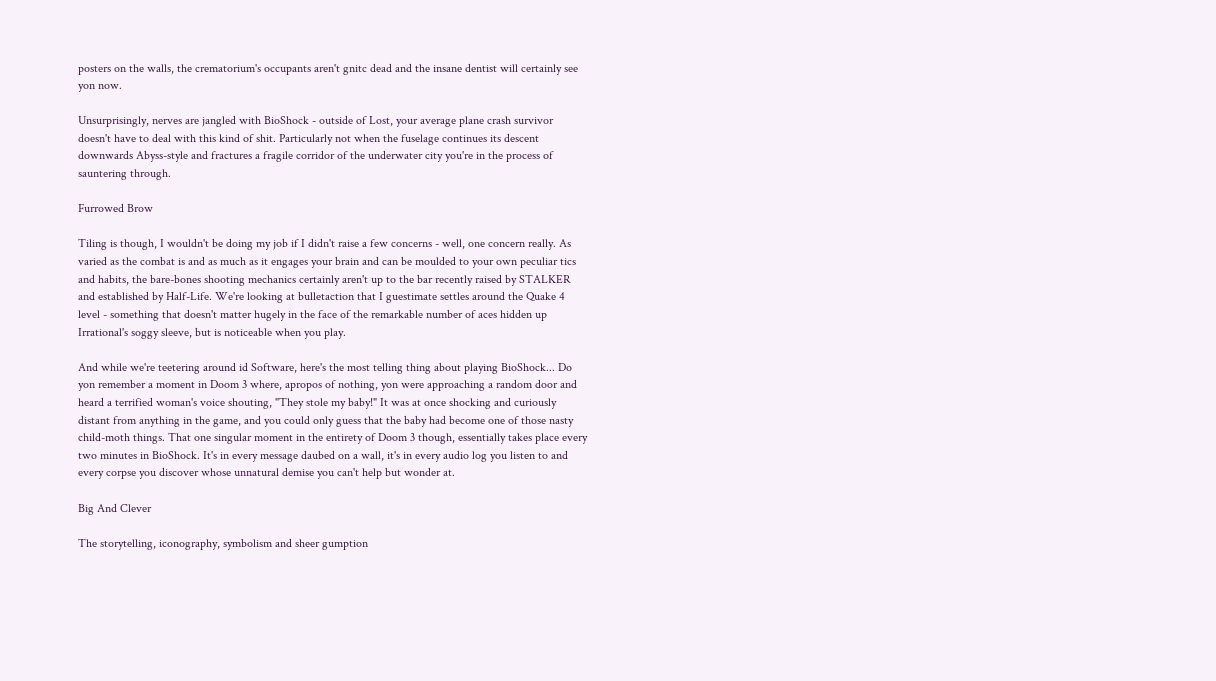posters on the walls, the crematorium's occupants aren't gnitc dead and the insane dentist will certainly see yon now.

Unsurprisingly, nerves are jangled with BioShock - outside of Lost, your average plane crash survivor doesn't have to deal with this kind of shit. Particularly not when the fuselage continues its descent downwards Abyss-style and fractures a fragile corridor of the underwater city you're in the process of sauntering through.

Furrowed Brow

Tiling is though, I wouldn't be doing my job if I didn't raise a few concerns - well, one concern really. As varied as the combat is and as much as it engages your brain and can be moulded to your own peculiar tics and habits, the bare-bones shooting mechanics certainly aren't up to the bar recently raised by STALKER and established by Half-Life. We're looking at bulletaction that I guestimate settles around the Quake 4 level - something that doesn't matter hugely in the face of the remarkable number of aces hidden up Irrational's soggy sleeve, but is noticeable when you play.

And while we're teetering around id Software, here's the most telling thing about playing BioShock... Do yon remember a moment in Doom 3 where, apropos of nothing, yon were approaching a random door and heard a terrified woman's voice shouting, ''They stole my baby!" It was at once shocking and curiously distant from anything in the game, and you could only guess that the baby had become one of those nasty child-moth things. That one singular moment in the entirety of Doom 3 though, essentially takes place every two minutes in BioShock. It's in every message daubed on a wall, it's in every audio log you listen to and every corpse you discover whose unnatural demise you can't help but wonder at.

Big And Clever

The storytelling, iconography, symbolism and sheer gumption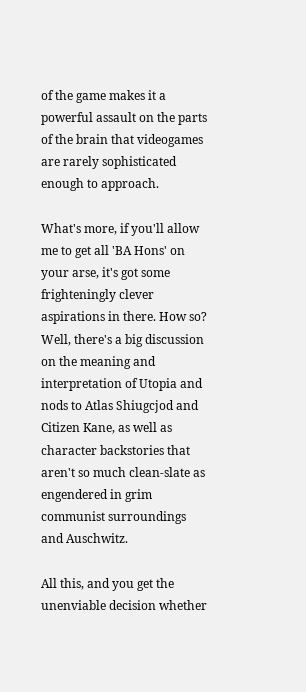of the game makes it a powerful assault on the parts of the brain that videogames are rarely sophisticated enough to approach.

What's more, if you'll allow me to get all 'BA Hons' on your arse, it's got some frighteningly clever aspirations in there. How so? Well, there's a big discussion on the meaning and interpretation of Utopia and nods to Atlas Shiugcjod and Citizen Kane, as well as character backstories that aren't so much clean-slate as engendered in grim communist surroundings and Auschwitz.

All this, and you get the unenviable decision whether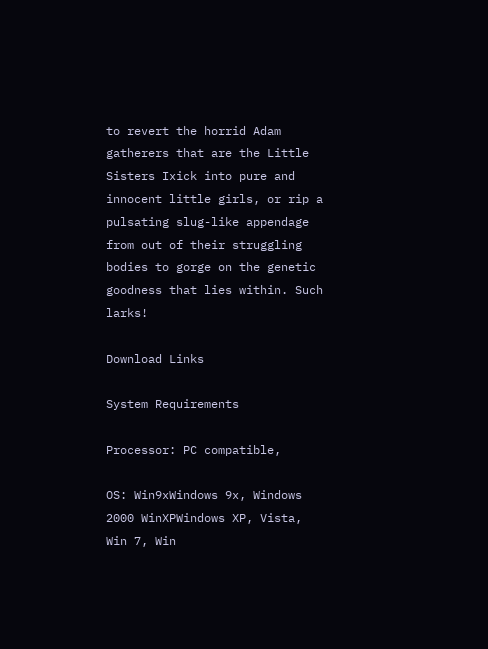to revert the horrid Adam gatherers that are the Little Sisters Ixick into pure and innocent little girls, or rip a pulsating slug-like appendage from out of their struggling bodies to gorge on the genetic goodness that lies within. Such larks!

Download Links

System Requirements

Processor: PC compatible,

OS: Win9xWindows 9x, Windows 2000 WinXPWindows XP, Vista, Win 7, Win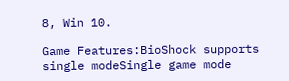8, Win 10.

Game Features:BioShock supports single modeSingle game mode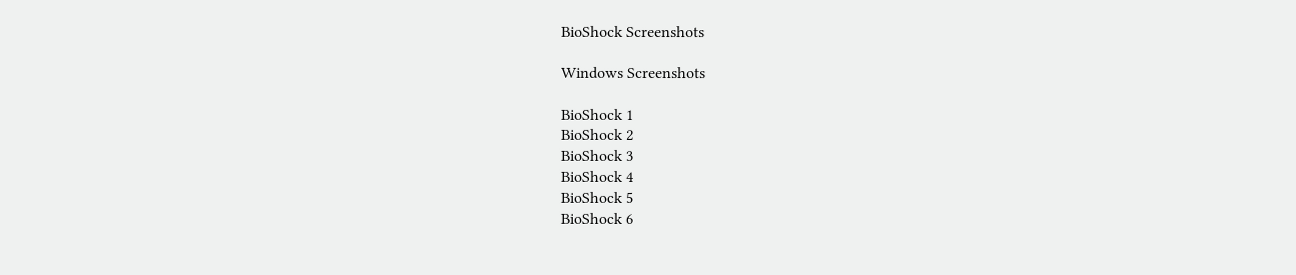BioShock Screenshots

Windows Screenshots

BioShock 1
BioShock 2
BioShock 3
BioShock 4
BioShock 5
BioShock 6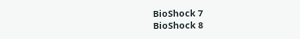BioShock 7
BioShock 8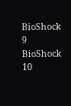BioShock 9
BioShock 10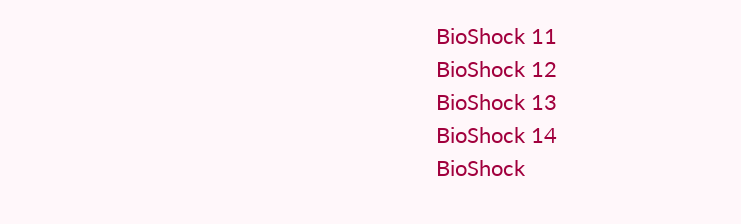BioShock 11
BioShock 12
BioShock 13
BioShock 14
BioShock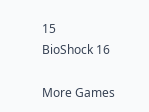15
BioShock 16

More Games